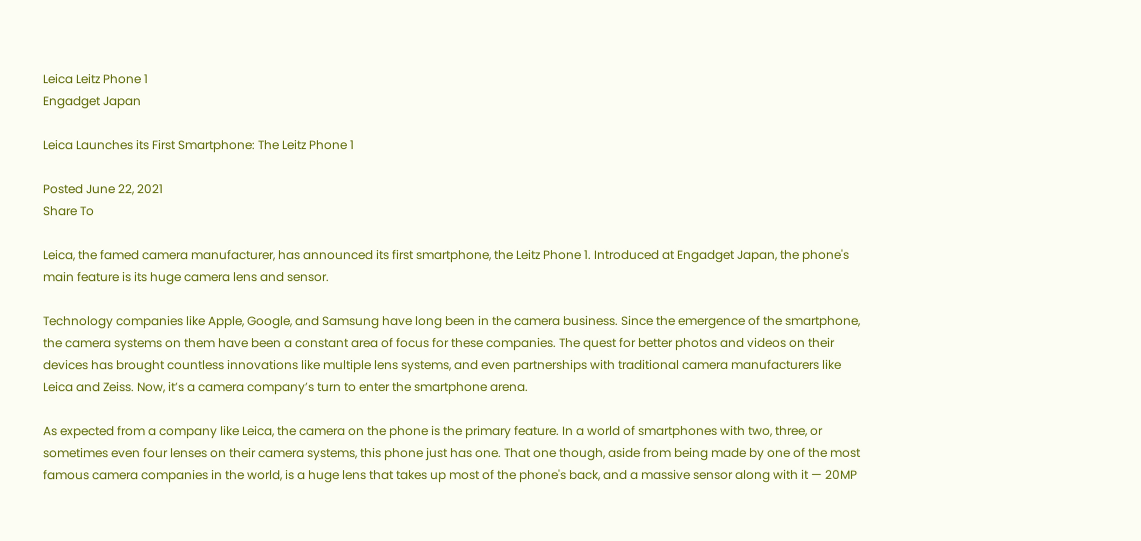Leica Leitz Phone 1
Engadget Japan

Leica Launches its First Smartphone: The Leitz Phone 1

Posted June 22, 2021
Share To

Leica, the famed camera manufacturer, has announced its first smartphone, the Leitz Phone 1. Introduced at Engadget Japan, the phone's main feature is its huge camera lens and sensor.

Technology companies like Apple, Google, and Samsung have long been in the camera business. Since the emergence of the smartphone, the camera systems on them have been a constant area of focus for these companies. The quest for better photos and videos on their devices has brought countless innovations like multiple lens systems, and even partnerships with traditional camera manufacturers like Leica and Zeiss. Now, it’s a camera company’s turn to enter the smartphone arena.

As expected from a company like Leica, the camera on the phone is the primary feature. In a world of smartphones with two, three, or sometimes even four lenses on their camera systems, this phone just has one. That one though, aside from being made by one of the most famous camera companies in the world, is a huge lens that takes up most of the phone's back, and a massive sensor along with it — 20MP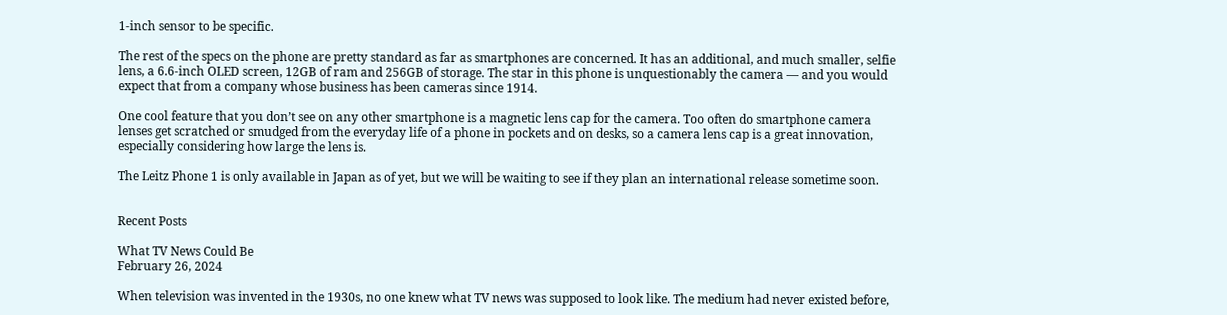1-inch sensor to be specific.

The rest of the specs on the phone are pretty standard as far as smartphones are concerned. It has an additional, and much smaller, selfie lens, a 6.6-inch OLED screen, 12GB of ram and 256GB of storage. The star in this phone is unquestionably the camera — and you would expect that from a company whose business has been cameras since 1914.

One cool feature that you don’t see on any other smartphone is a magnetic lens cap for the camera. Too often do smartphone camera lenses get scratched or smudged from the everyday life of a phone in pockets and on desks, so a camera lens cap is a great innovation, especially considering how large the lens is.

The Leitz Phone 1 is only available in Japan as of yet, but we will be waiting to see if they plan an international release sometime soon.


Recent Posts

What TV News Could Be
February 26, 2024

When television was invented in the 1930s, no one knew what TV news was supposed to look like. The medium had never existed before,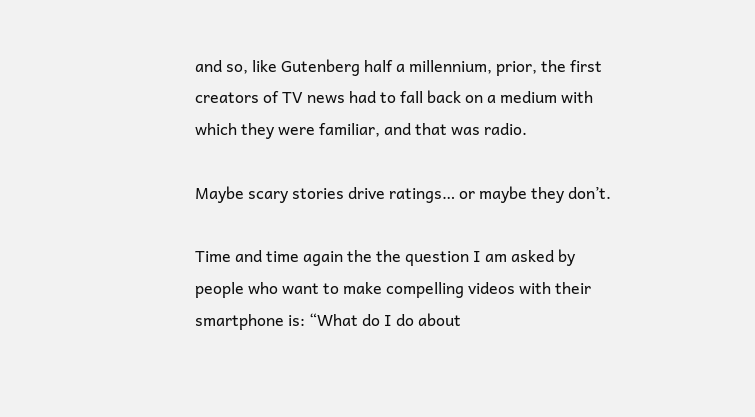and so, like Gutenberg half a millennium, prior, the first creators of TV news had to fall back on a medium with which they were familiar, and that was radio.

Maybe scary stories drive ratings… or maybe they don’t.

Time and time again the the question I am asked by people who want to make compelling videos with their smartphone is: “What do I do about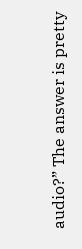audio?” The answer is pretty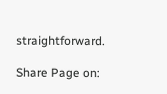straightforward.

Share Page on: